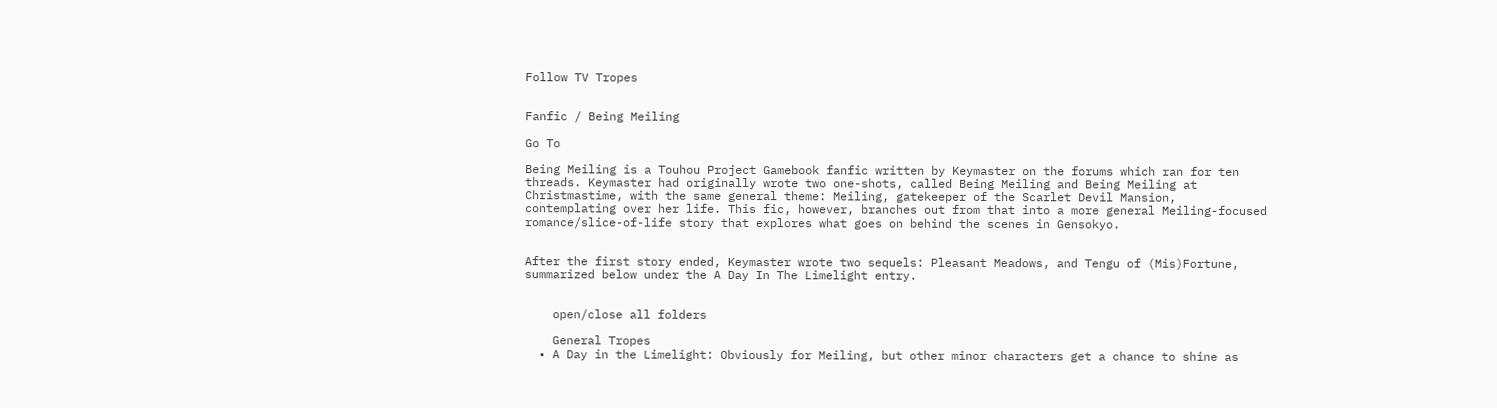Follow TV Tropes


Fanfic / Being Meiling

Go To

Being Meiling is a Touhou Project Gamebook fanfic written by Keymaster on the forums which ran for ten threads. Keymaster had originally wrote two one-shots, called Being Meiling and Being Meiling at Christmastime, with the same general theme: Meiling, gatekeeper of the Scarlet Devil Mansion, contemplating over her life. This fic, however, branches out from that into a more general Meiling-focused romance/slice-of-life story that explores what goes on behind the scenes in Gensokyo.


After the first story ended, Keymaster wrote two sequels: Pleasant Meadows, and Tengu of (Mis)Fortune, summarized below under the A Day In The Limelight entry.


    open/close all folders

    General Tropes
  • A Day in the Limelight: Obviously for Meiling, but other minor characters get a chance to shine as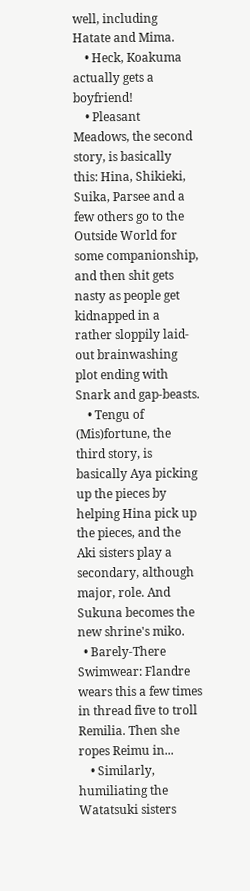well, including Hatate and Mima.
    • Heck, Koakuma actually gets a boyfriend!
    • Pleasant Meadows, the second story, is basically this: Hina, Shikieki, Suika, Parsee and a few others go to the Outside World for some companionship, and then shit gets nasty as people get kidnapped in a rather sloppily laid-out brainwashing plot ending with Snark and gap-beasts.
    • Tengu of (Mis)fortune, the third story, is basically Aya picking up the pieces by helping Hina pick up the pieces, and the Aki sisters play a secondary, although major, role. And Sukuna becomes the new shrine's miko.
  • Barely-There Swimwear: Flandre wears this a few times in thread five to troll Remilia. Then she ropes Reimu in...
    • Similarly, humiliating the Watatsuki sisters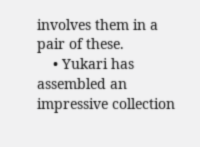involves them in a pair of these.
    • Yukari has assembled an impressive collection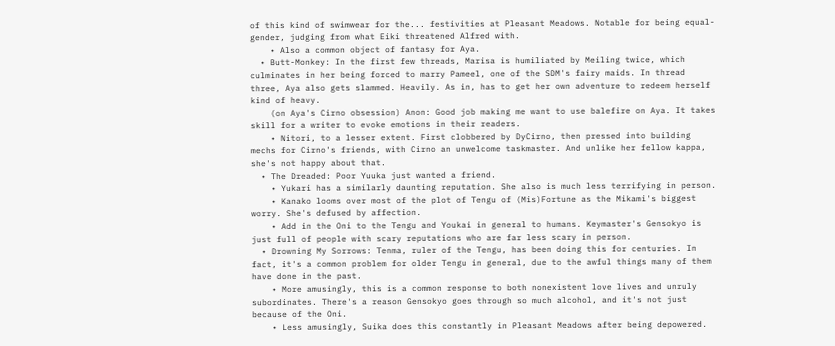of this kind of swimwear for the... festivities at Pleasant Meadows. Notable for being equal-gender, judging from what Eiki threatened Alfred with.
    • Also a common object of fantasy for Aya.
  • Butt-Monkey: In the first few threads, Marisa is humiliated by Meiling twice, which culminates in her being forced to marry Pameel, one of the SDM's fairy maids. In thread three, Aya also gets slammed. Heavily. As in, has to get her own adventure to redeem herself kind of heavy.
    (on Aya's Cirno obsession) Anon: Good job making me want to use balefire on Aya. It takes skill for a writer to evoke emotions in their readers.
    • Nitori, to a lesser extent. First clobbered by DyCirno, then pressed into building mechs for Cirno's friends, with Cirno an unwelcome taskmaster. And unlike her fellow kappa, she's not happy about that.
  • The Dreaded: Poor Yuuka just wanted a friend.
    • Yukari has a similarly daunting reputation. She also is much less terrifying in person.
    • Kanako looms over most of the plot of Tengu of (Mis)Fortune as the Mikami's biggest worry. She's defused by affection.
    • Add in the Oni to the Tengu and Youkai in general to humans. Keymaster's Gensokyo is just full of people with scary reputations who are far less scary in person.
  • Drowning My Sorrows: Tenma, ruler of the Tengu, has been doing this for centuries. In fact, it's a common problem for older Tengu in general, due to the awful things many of them have done in the past.
    • More amusingly, this is a common response to both nonexistent love lives and unruly subordinates. There's a reason Gensokyo goes through so much alcohol, and it's not just because of the Oni.
    • Less amusingly, Suika does this constantly in Pleasant Meadows after being depowered.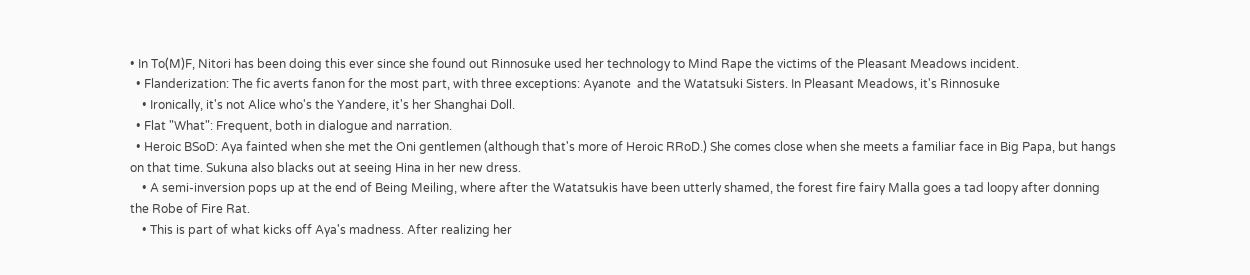• In To(M)F, Nitori has been doing this ever since she found out Rinnosuke used her technology to Mind Rape the victims of the Pleasant Meadows incident.
  • Flanderization: The fic averts fanon for the most part, with three exceptions: Ayanote  and the Watatsuki Sisters. In Pleasant Meadows, it's Rinnosuke
    • Ironically, it's not Alice who's the Yandere, it's her Shanghai Doll.
  • Flat "What": Frequent, both in dialogue and narration.
  • Heroic BSoD: Aya fainted when she met the Oni gentlemen (although that's more of Heroic RRoD.) She comes close when she meets a familiar face in Big Papa, but hangs on that time. Sukuna also blacks out at seeing Hina in her new dress.
    • A semi-inversion pops up at the end of Being Meiling, where after the Watatsukis have been utterly shamed, the forest fire fairy Malla goes a tad loopy after donning the Robe of Fire Rat.
    • This is part of what kicks off Aya's madness. After realizing her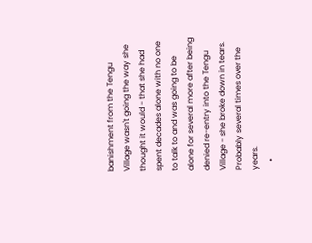banishment from the Tengu Village wasn't going the way she thought it would - that she had spent decades alone with no one to talk to and was going to be alone for several more after being denied re-entry into the Tengu Village - she broke down in tears. Probably several times over the years.
    •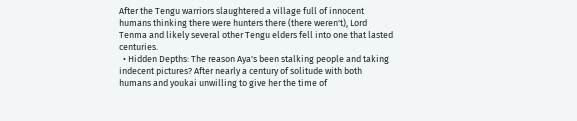After the Tengu warriors slaughtered a village full of innocent humans thinking there were hunters there (there weren't), Lord Tenma and likely several other Tengu elders fell into one that lasted centuries.
  • Hidden Depths: The reason Aya's been stalking people and taking indecent pictures? After nearly a century of solitude with both humans and youkai unwilling to give her the time of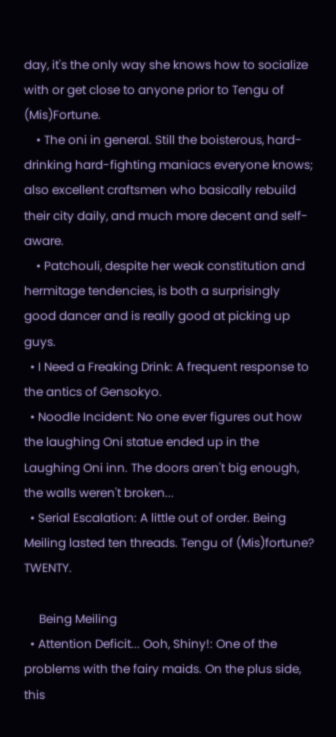day, it's the only way she knows how to socialize with or get close to anyone prior to Tengu of (Mis)Fortune.
    • The oni in general. Still the boisterous, hard-drinking hard-fighting maniacs everyone knows; also excellent craftsmen who basically rebuild their city daily, and much more decent and self-aware.
    • Patchouli, despite her weak constitution and hermitage tendencies, is both a surprisingly good dancer and is really good at picking up guys.
  • I Need a Freaking Drink: A frequent response to the antics of Gensokyo.
  • Noodle Incident: No one ever figures out how the laughing Oni statue ended up in the Laughing Oni inn. The doors aren't big enough, the walls weren't broken...
  • Serial Escalation: A little out of order. Being Meiling lasted ten threads. Tengu of (Mis)fortune? TWENTY.

     Being Meiling
  • Attention Deficit... Ooh, Shiny!: One of the problems with the fairy maids. On the plus side, this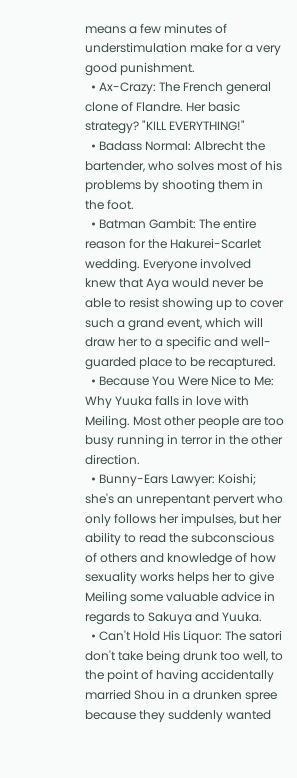means a few minutes of understimulation make for a very good punishment.
  • Ax-Crazy: The French general clone of Flandre. Her basic strategy? "KILL EVERYTHING!"
  • Badass Normal: Albrecht the bartender, who solves most of his problems by shooting them in the foot.
  • Batman Gambit: The entire reason for the Hakurei-Scarlet wedding. Everyone involved knew that Aya would never be able to resist showing up to cover such a grand event, which will draw her to a specific and well-guarded place to be recaptured.
  • Because You Were Nice to Me: Why Yuuka falls in love with Meiling. Most other people are too busy running in terror in the other direction.
  • Bunny-Ears Lawyer: Koishi; she's an unrepentant pervert who only follows her impulses, but her ability to read the subconscious of others and knowledge of how sexuality works helps her to give Meiling some valuable advice in regards to Sakuya and Yuuka.
  • Can't Hold His Liquor: The satori don't take being drunk too well, to the point of having accidentally married Shou in a drunken spree because they suddenly wanted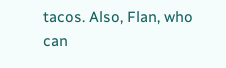tacos. Also, Flan, who can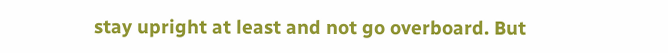stay upright at least and not go overboard. But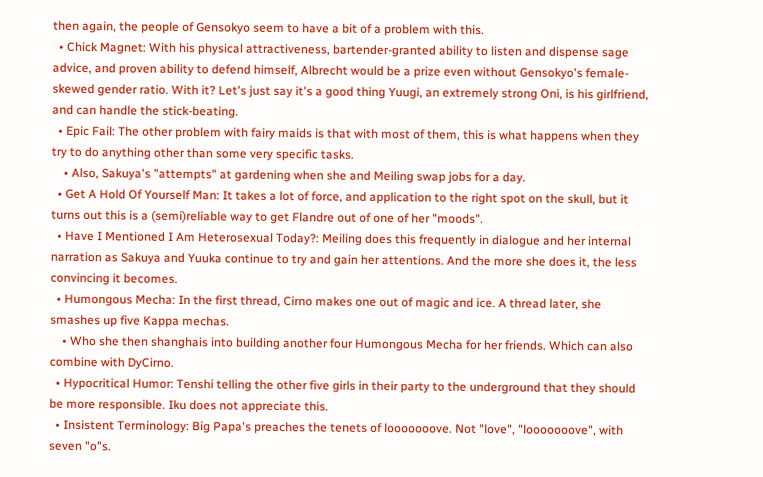then again, the people of Gensokyo seem to have a bit of a problem with this.
  • Chick Magnet: With his physical attractiveness, bartender-granted ability to listen and dispense sage advice, and proven ability to defend himself, Albrecht would be a prize even without Gensokyo's female-skewed gender ratio. With it? Let's just say it's a good thing Yuugi, an extremely strong Oni, is his girlfriend, and can handle the stick-beating.
  • Epic Fail: The other problem with fairy maids is that with most of them, this is what happens when they try to do anything other than some very specific tasks.
    • Also, Sakuya's "attempts" at gardening when she and Meiling swap jobs for a day.
  • Get A Hold Of Yourself Man: It takes a lot of force, and application to the right spot on the skull, but it turns out this is a (semi)reliable way to get Flandre out of one of her "moods".
  • Have I Mentioned I Am Heterosexual Today?: Meiling does this frequently in dialogue and her internal narration as Sakuya and Yuuka continue to try and gain her attentions. And the more she does it, the less convincing it becomes.
  • Humongous Mecha: In the first thread, Cirno makes one out of magic and ice. A thread later, she smashes up five Kappa mechas.
    • Who she then shanghais into building another four Humongous Mecha for her friends. Which can also combine with DyCirno.
  • Hypocritical Humor: Tenshi telling the other five girls in their party to the underground that they should be more responsible. Iku does not appreciate this.
  • Insistent Terminology: Big Papa's preaches the tenets of looooooove. Not "love", "looooooove", with seven "o"s.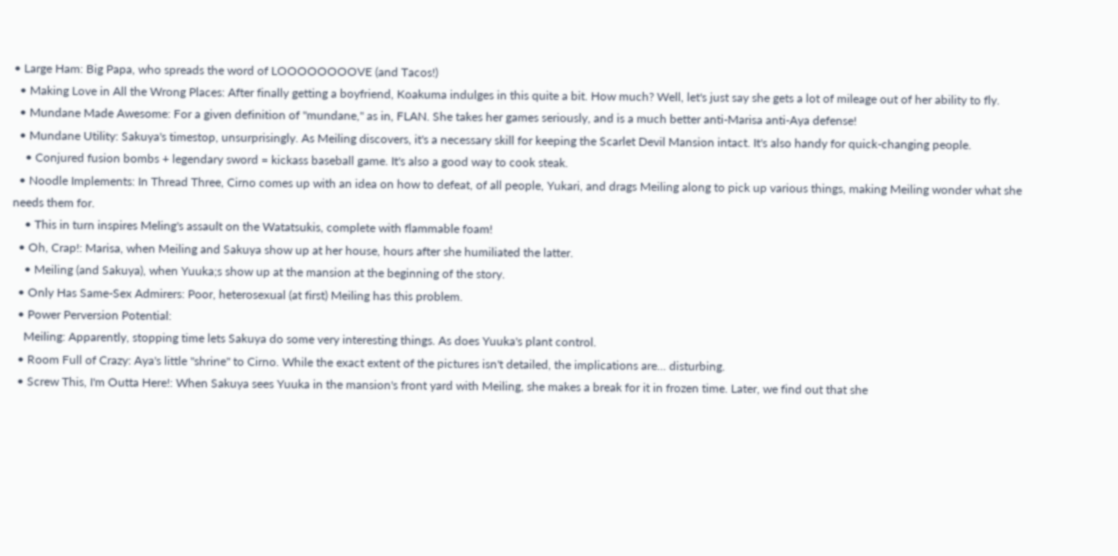• Large Ham: Big Papa, who spreads the word of LOOOOOOOOVE (and Tacos!)
  • Making Love in All the Wrong Places: After finally getting a boyfriend, Koakuma indulges in this quite a bit. How much? Well, let's just say she gets a lot of mileage out of her ability to fly.
  • Mundane Made Awesome: For a given definition of "mundane," as in, FLAN. She takes her games seriously, and is a much better anti-Marisa anti-Aya defense!
  • Mundane Utility: Sakuya's timestop, unsurprisingly. As Meiling discovers, it's a necessary skill for keeping the Scarlet Devil Mansion intact. It's also handy for quick-changing people.
    • Conjured fusion bombs + legendary sword = kickass baseball game. It's also a good way to cook steak.
  • Noodle Implements: In Thread Three, Cirno comes up with an idea on how to defeat, of all people, Yukari, and drags Meiling along to pick up various things, making Meiling wonder what she needs them for.
    • This in turn inspires Meling's assault on the Watatsukis, complete with flammable foam!
  • Oh, Crap!: Marisa, when Meiling and Sakuya show up at her house, hours after she humiliated the latter.
    • Meiling (and Sakuya), when Yuuka;s show up at the mansion at the beginning of the story.
  • Only Has Same-Sex Admirers: Poor, heterosexual (at first) Meiling has this problem.
  • Power Perversion Potential:
    Meiling: Apparently, stopping time lets Sakuya do some very interesting things. As does Yuuka's plant control.
  • Room Full of Crazy: Aya's little "shrine" to Cirno. While the exact extent of the pictures isn't detailed, the implications are... disturbing.
  • Screw This, I'm Outta Here!: When Sakuya sees Yuuka in the mansion's front yard with Meiling, she makes a break for it in frozen time. Later, we find out that she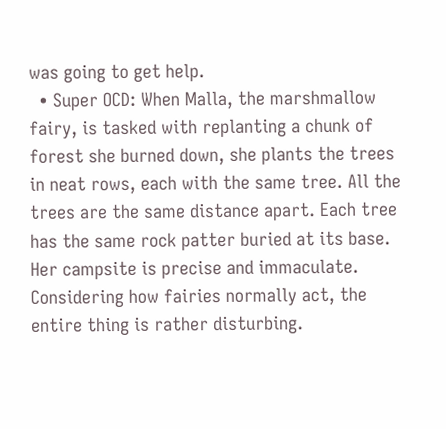was going to get help.
  • Super OCD: When Malla, the marshmallow fairy, is tasked with replanting a chunk of forest she burned down, she plants the trees in neat rows, each with the same tree. All the trees are the same distance apart. Each tree has the same rock patter buried at its base. Her campsite is precise and immaculate. Considering how fairies normally act, the entire thing is rather disturbing.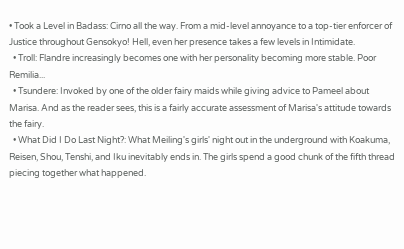• Took a Level in Badass: Cirno all the way. From a mid-level annoyance to a top-tier enforcer of Justice throughout Gensokyo! Hell, even her presence takes a few levels in Intimidate.
  • Troll: Flandre increasingly becomes one with her personality becoming more stable. Poor Remilia...
  • Tsundere: Invoked by one of the older fairy maids while giving advice to Pameel about Marisa. And as the reader sees, this is a fairly accurate assessment of Marisa's attitude towards the fairy.
  • What Did I Do Last Night?: What Meiling's girls' night out in the underground with Koakuma, Reisen, Shou, Tenshi, and Iku inevitably ends in. The girls spend a good chunk of the fifth thread piecing together what happened.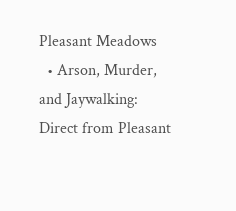Pleasant Meadows
  • Arson, Murder, and Jaywalking: Direct from Pleasant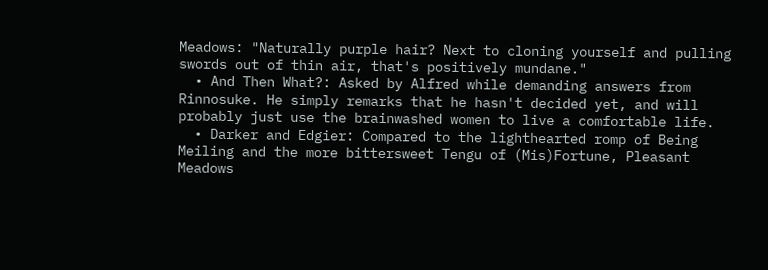Meadows: "Naturally purple hair? Next to cloning yourself and pulling swords out of thin air, that's positively mundane."
  • And Then What?: Asked by Alfred while demanding answers from Rinnosuke. He simply remarks that he hasn't decided yet, and will probably just use the brainwashed women to live a comfortable life.
  • Darker and Edgier: Compared to the lighthearted romp of Being Meiling and the more bittersweet Tengu of (Mis)Fortune, Pleasant Meadows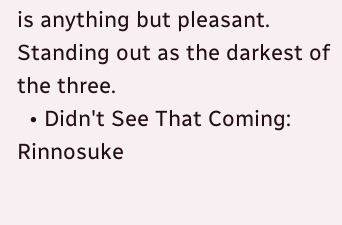is anything but pleasant. Standing out as the darkest of the three.
  • Didn't See That Coming: Rinnosuke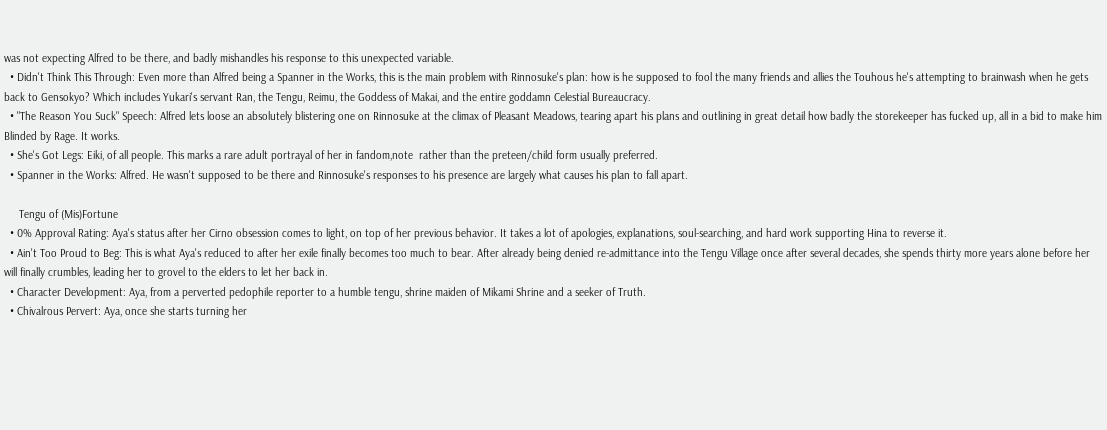was not expecting Alfred to be there, and badly mishandles his response to this unexpected variable.
  • Didn't Think This Through: Even more than Alfred being a Spanner in the Works, this is the main problem with Rinnosuke's plan: how is he supposed to fool the many friends and allies the Touhous he's attempting to brainwash when he gets back to Gensokyo? Which includes Yukari's servant Ran, the Tengu, Reimu, the Goddess of Makai, and the entire goddamn Celestial Bureaucracy.
  • "The Reason You Suck" Speech: Alfred lets loose an absolutely blistering one on Rinnosuke at the climax of Pleasant Meadows, tearing apart his plans and outlining in great detail how badly the storekeeper has fucked up, all in a bid to make him Blinded by Rage. It works.
  • She's Got Legs: Eiki, of all people. This marks a rare adult portrayal of her in fandom,note  rather than the preteen/child form usually preferred.
  • Spanner in the Works: Alfred. He wasn't supposed to be there and Rinnosuke's responses to his presence are largely what causes his plan to fall apart.

     Tengu of (Mis)Fortune
  • 0% Approval Rating: Aya's status after her Cirno obsession comes to light, on top of her previous behavior. It takes a lot of apologies, explanations, soul-searching, and hard work supporting Hina to reverse it.
  • Ain't Too Proud to Beg: This is what Aya's reduced to after her exile finally becomes too much to bear. After already being denied re-admittance into the Tengu Village once after several decades, she spends thirty more years alone before her will finally crumbles, leading her to grovel to the elders to let her back in.
  • Character Development: Aya, from a perverted pedophile reporter to a humble tengu, shrine maiden of Mikami Shrine and a seeker of Truth.
  • Chivalrous Pervert: Aya, once she starts turning her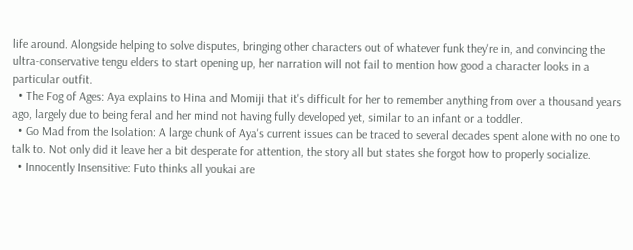life around. Alongside helping to solve disputes, bringing other characters out of whatever funk they're in, and convincing the ultra-conservative tengu elders to start opening up, her narration will not fail to mention how good a character looks in a particular outfit.
  • The Fog of Ages: Aya explains to Hina and Momiji that it's difficult for her to remember anything from over a thousand years ago, largely due to being feral and her mind not having fully developed yet, similar to an infant or a toddler.
  • Go Mad from the Isolation: A large chunk of Aya's current issues can be traced to several decades spent alone with no one to talk to. Not only did it leave her a bit desperate for attention, the story all but states she forgot how to properly socialize.
  • Innocently Insensitive: Futo thinks all youkai are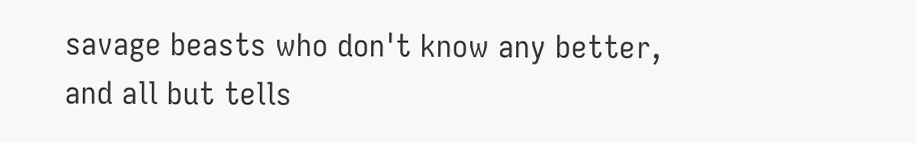savage beasts who don't know any better, and all but tells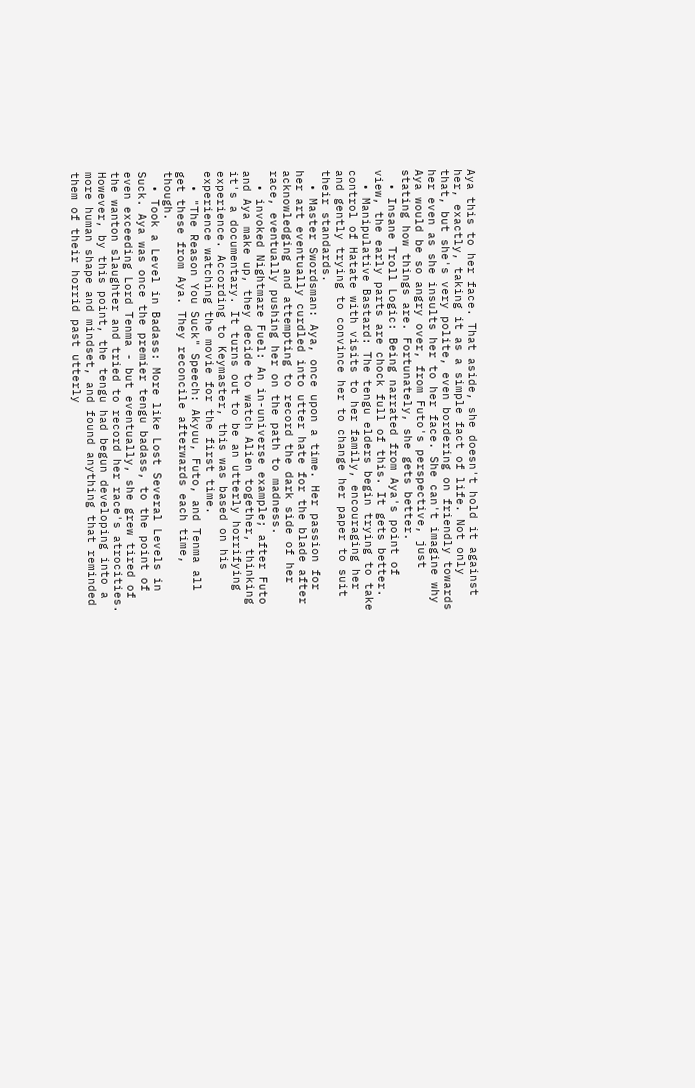Aya this to her face. That aside, she doesn't hold it against her, exactly, taking it as a simple fact of life. Not only that, but she's very polite, even bordering on friendly towards her even as she insults her to her face. She can't imagine why Aya would be so angry over, from Futo's perspective, just stating how things are. Fortunately, she gets better.
  • Insane Troll Logic: Being narrated from Aya's point of view, the early parts are chock full of this. It gets better.
  • Manipulative Bastard: The tengu elders begin trying to take control of Hatate with visits to her family, encouraging her and gently trying to convince her to change her paper to suit their standards.
  • Master Swordsman: Aya, once upon a time. Her passion for her art eventually curdled into utter hate for the blade after acknowledging and attempting to record the dark side of her race, eventually pushing her on the path to madness.
  • invoked Nightmare Fuel: An in-universe example; after Futo and Aya make up, they decide to watch Alien together, thinking it's a documentary. It turns out to be an utterly horrifying experience. According to Keymaster, this was based on his experience watching the movie for the first time.
  • "The Reason You Suck" Speech: Akyuu, Futo, and Tenma all get these from Aya. They reconcile afterwards each time, though.
  • Took a Level in Badass: More like Lost Several Levels in Suck. Aya was once the premier tengu badass, to the point of even exceeding Lord Tenma - but eventually, she grew tired of the wanton slaughter and tried to record her race's atrocities. However, by this point, the tengu had begun developing into a more human shape and mindset, and found anything that reminded them of their horrid past utterly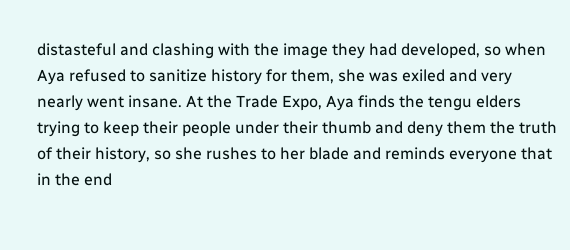distasteful and clashing with the image they had developed, so when Aya refused to sanitize history for them, she was exiled and very nearly went insane. At the Trade Expo, Aya finds the tengu elders trying to keep their people under their thumb and deny them the truth of their history, so she rushes to her blade and reminds everyone that in the end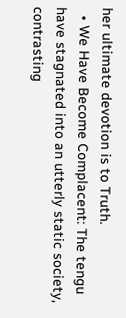her ultimate devotion is to Truth.
  • We Have Become Complacent: The tengu have stagnated into an utterly static society, contrasting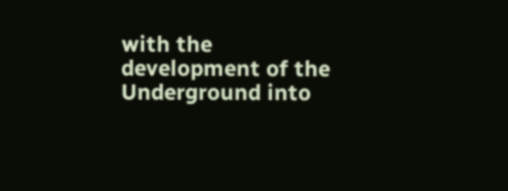with the development of the Underground into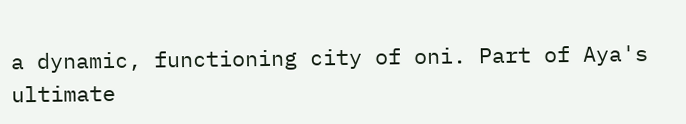a dynamic, functioning city of oni. Part of Aya's ultimate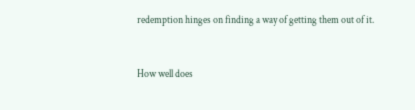redemption hinges on finding a way of getting them out of it.


How well does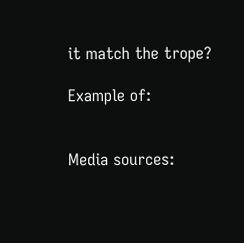it match the trope?

Example of:


Media sources: